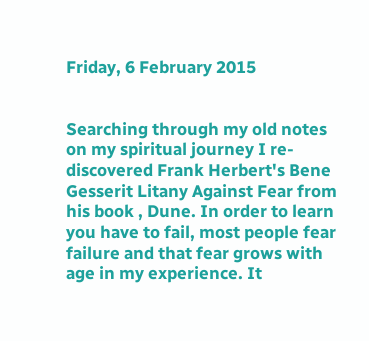Friday, 6 February 2015


Searching through my old notes on my spiritual journey I re-discovered Frank Herbert's Bene Gesserit Litany Against Fear from his book , Dune. In order to learn you have to fail, most people fear failure and that fear grows with age in my experience. It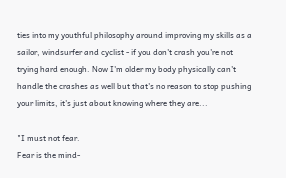ties into my youthful philosophy around improving my skills as a sailor, windsurfer and cyclist - if you don't crash you're not trying hard enough. Now I'm older my body physically can't handle the crashes as well but that's no reason to stop pushing your limits, it's just about knowing where they are...

"I must not fear.
Fear is the mind-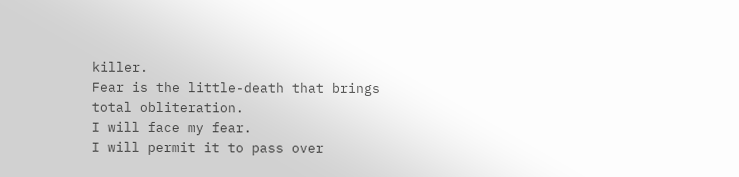killer.
Fear is the little-death that brings total obliteration.
I will face my fear.
I will permit it to pass over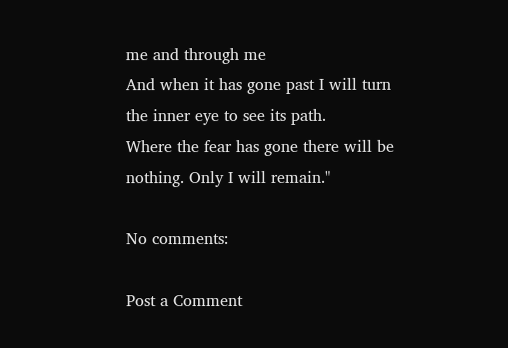me and through me
And when it has gone past I will turn the inner eye to see its path.
Where the fear has gone there will be nothing. Only I will remain."

No comments:

Post a Comment